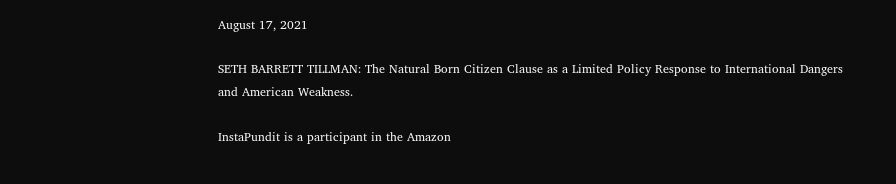August 17, 2021

SETH BARRETT TILLMAN: The Natural Born Citizen Clause as a Limited Policy Response to International Dangers and American Weakness.

InstaPundit is a participant in the Amazon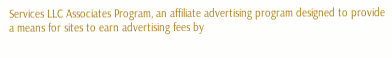Services LLC Associates Program, an affiliate advertising program designed to provide a means for sites to earn advertising fees by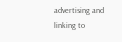advertising and linking to